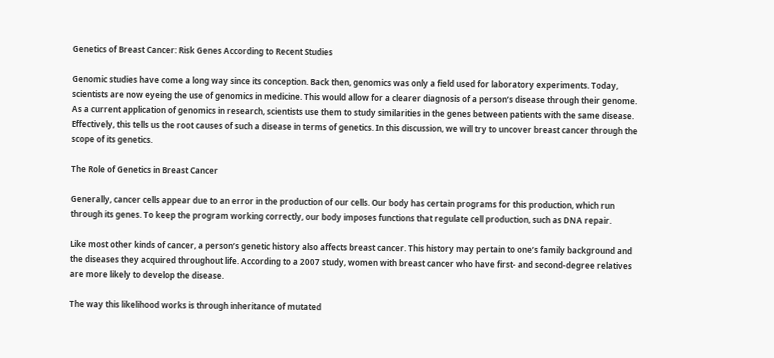Genetics of Breast Cancer: Risk Genes According to Recent Studies

Genomic studies have come a long way since its conception. Back then, genomics was only a field used for laboratory experiments. Today, scientists are now eyeing the use of genomics in medicine. This would allow for a clearer diagnosis of a person’s disease through their genome. As a current application of genomics in research, scientists use them to study similarities in the genes between patients with the same disease. Effectively, this tells us the root causes of such a disease in terms of genetics. In this discussion, we will try to uncover breast cancer through the scope of its genetics.

The Role of Genetics in Breast Cancer

Generally, cancer cells appear due to an error in the production of our cells. Our body has certain programs for this production, which run through its genes. To keep the program working correctly, our body imposes functions that regulate cell production, such as DNA repair.

Like most other kinds of cancer, a person’s genetic history also affects breast cancer. This history may pertain to one’s family background and the diseases they acquired throughout life. According to a 2007 study, women with breast cancer who have first- and second-degree relatives are more likely to develop the disease.

The way this likelihood works is through inheritance of mutated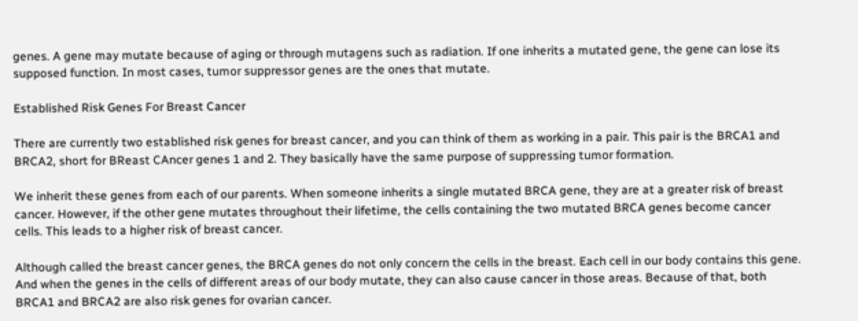genes. A gene may mutate because of aging or through mutagens such as radiation. If one inherits a mutated gene, the gene can lose its supposed function. In most cases, tumor suppressor genes are the ones that mutate.

Established Risk Genes For Breast Cancer

There are currently two established risk genes for breast cancer, and you can think of them as working in a pair. This pair is the BRCA1 and BRCA2, short for BReast CAncer genes 1 and 2. They basically have the same purpose of suppressing tumor formation.

We inherit these genes from each of our parents. When someone inherits a single mutated BRCA gene, they are at a greater risk of breast cancer. However, if the other gene mutates throughout their lifetime, the cells containing the two mutated BRCA genes become cancer cells. This leads to a higher risk of breast cancer.

Although called the breast cancer genes, the BRCA genes do not only concern the cells in the breast. Each cell in our body contains this gene. And when the genes in the cells of different areas of our body mutate, they can also cause cancer in those areas. Because of that, both BRCA1 and BRCA2 are also risk genes for ovarian cancer.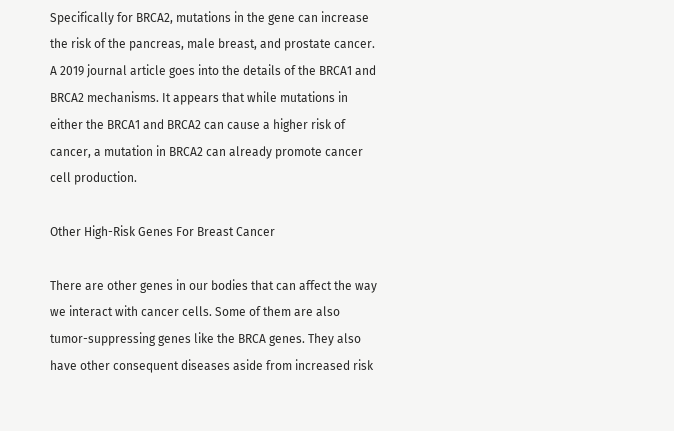Specifically for BRCA2, mutations in the gene can increase the risk of the pancreas, male breast, and prostate cancer. A 2019 journal article goes into the details of the BRCA1 and BRCA2 mechanisms. It appears that while mutations in either the BRCA1 and BRCA2 can cause a higher risk of cancer, a mutation in BRCA2 can already promote cancer cell production.

Other High-Risk Genes For Breast Cancer

There are other genes in our bodies that can affect the way we interact with cancer cells. Some of them are also tumor-suppressing genes like the BRCA genes. They also have other consequent diseases aside from increased risk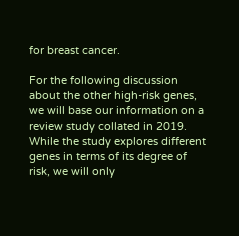for breast cancer.

For the following discussion about the other high-risk genes, we will base our information on a review study collated in 2019. While the study explores different genes in terms of its degree of risk, we will only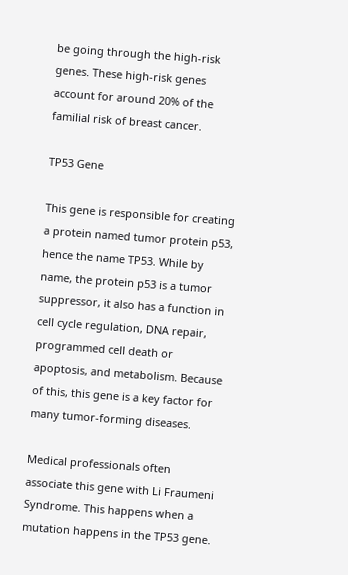be going through the high-risk genes. These high-risk genes account for around 20% of the familial risk of breast cancer.

TP53 Gene

This gene is responsible for creating a protein named tumor protein p53, hence the name TP53. While by name, the protein p53 is a tumor suppressor, it also has a function in cell cycle regulation, DNA repair, programmed cell death or apoptosis, and metabolism. Because of this, this gene is a key factor for many tumor-forming diseases.

Medical professionals often associate this gene with Li Fraumeni Syndrome. This happens when a mutation happens in the TP53 gene.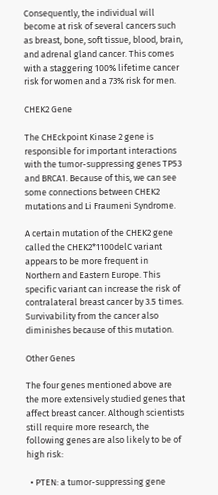Consequently, the individual will become at risk of several cancers such as breast, bone, soft tissue, blood, brain, and adrenal gland cancer. This comes with a staggering 100% lifetime cancer risk for women and a 73% risk for men.

CHEK2 Gene

The CHEckpoint Kinase 2 gene is responsible for important interactions with the tumor-suppressing genes TP53 and BRCA1. Because of this, we can see some connections between CHEK2 mutations and Li Fraumeni Syndrome.

A certain mutation of the CHEK2 gene called the CHEK2*1100delC variant appears to be more frequent in Northern and Eastern Europe. This specific variant can increase the risk of contralateral breast cancer by 3.5 times. Survivability from the cancer also diminishes because of this mutation.

Other Genes

The four genes mentioned above are the more extensively studied genes that affect breast cancer. Although scientists still require more research, the following genes are also likely to be of high risk:

  • PTEN: a tumor-suppressing gene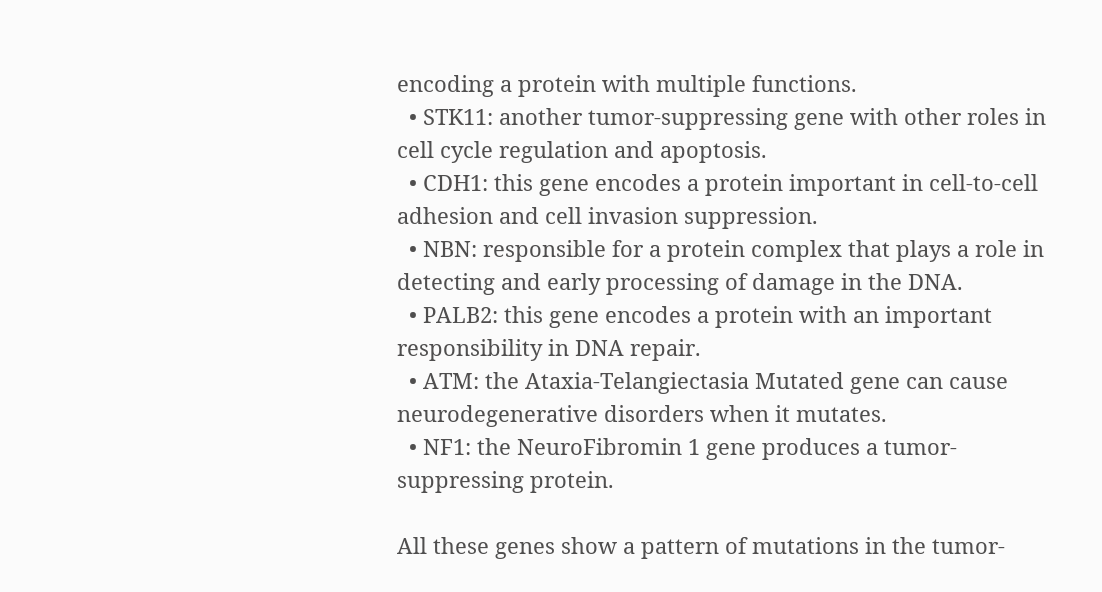encoding a protein with multiple functions.
  • STK11: another tumor-suppressing gene with other roles in cell cycle regulation and apoptosis.
  • CDH1: this gene encodes a protein important in cell-to-cell adhesion and cell invasion suppression.
  • NBN: responsible for a protein complex that plays a role in detecting and early processing of damage in the DNA.
  • PALB2: this gene encodes a protein with an important responsibility in DNA repair.
  • ATM: the Ataxia-Telangiectasia Mutated gene can cause neurodegenerative disorders when it mutates.
  • NF1: the NeuroFibromin 1 gene produces a tumor-suppressing protein.

All these genes show a pattern of mutations in the tumor-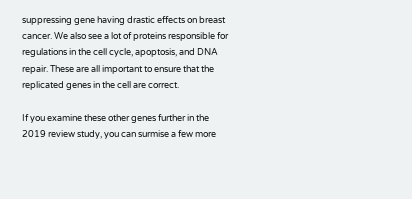suppressing gene having drastic effects on breast cancer. We also see a lot of proteins responsible for regulations in the cell cycle, apoptosis, and DNA repair. These are all important to ensure that the replicated genes in the cell are correct.

If you examine these other genes further in the 2019 review study, you can surmise a few more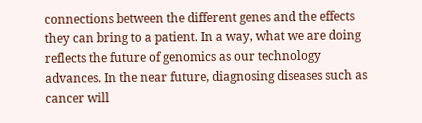connections between the different genes and the effects they can bring to a patient. In a way, what we are doing reflects the future of genomics as our technology advances. In the near future, diagnosing diseases such as cancer will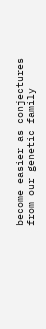become easier as conjectures from our genetic family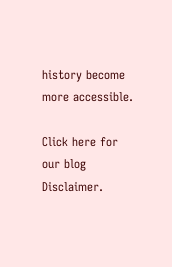history become more accessible.

Click here for our blog Disclaimer.